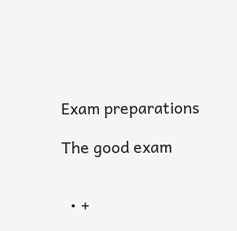Exam preparations

The good exam


  • +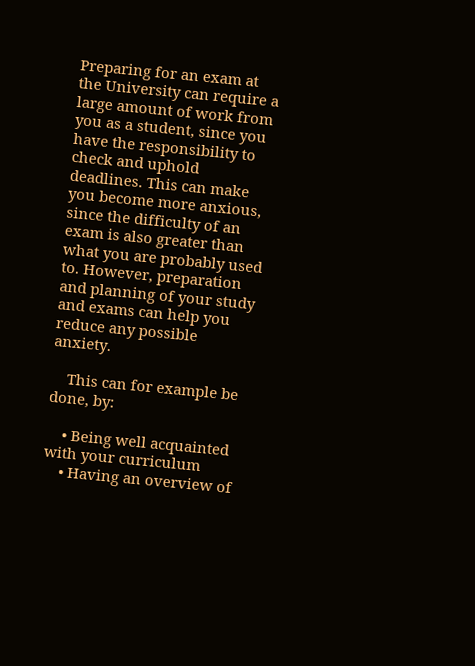Preparing for an exam at the University can require a large amount of work from you as a student, since you have the responsibility to check and uphold deadlines. This can make you become more anxious, since the difficulty of an exam is also greater than what you are probably used to. However, preparation and planning of your study and exams can help you reduce any possible anxiety.

    This can for example be done, by:

    • Being well acquainted with your curriculum
    • Having an overview of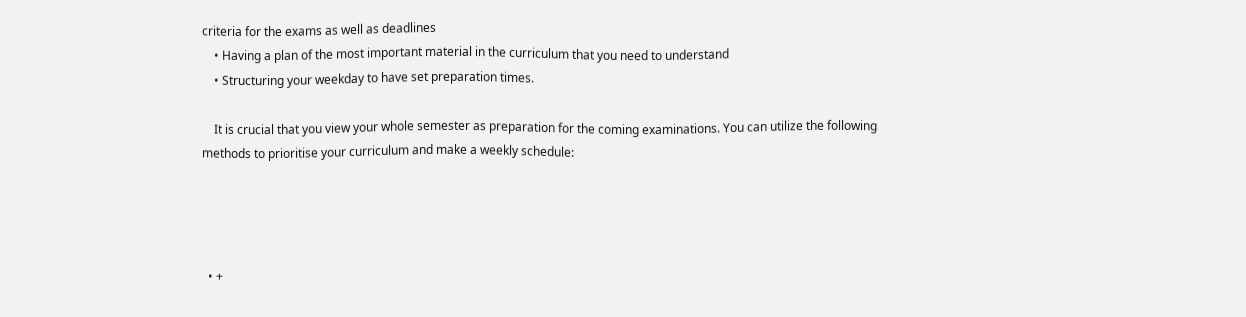criteria for the exams as well as deadlines
    • Having a plan of the most important material in the curriculum that you need to understand
    • Structuring your weekday to have set preparation times.

    It is crucial that you view your whole semester as preparation for the coming examinations. You can utilize the following methods to prioritise your curriculum and make a weekly schedule:




  • +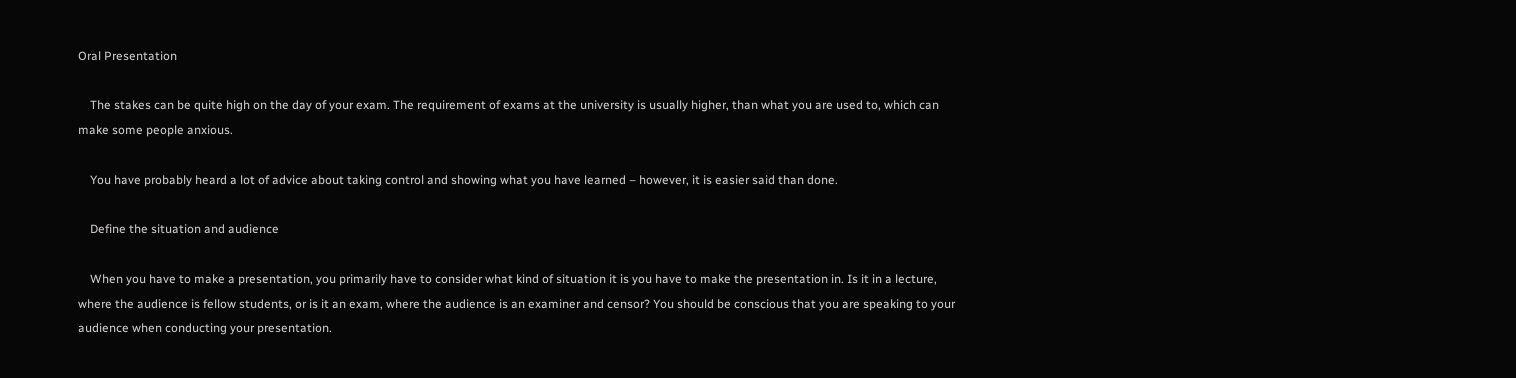Oral Presentation

    The stakes can be quite high on the day of your exam. The requirement of exams at the university is usually higher, than what you are used to, which can make some people anxious.

    You have probably heard a lot of advice about taking control and showing what you have learned – however, it is easier said than done.

    Define the situation and audience

    When you have to make a presentation, you primarily have to consider what kind of situation it is you have to make the presentation in. Is it in a lecture, where the audience is fellow students, or is it an exam, where the audience is an examiner and censor? You should be conscious that you are speaking to your audience when conducting your presentation.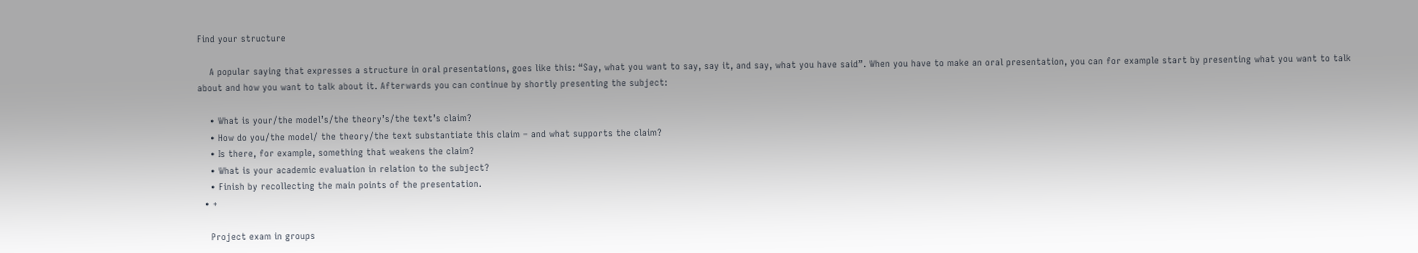Find your structure

    A popular saying that expresses a structure in oral presentations, goes like this: “Say, what you want to say, say it, and say, what you have said”. When you have to make an oral presentation, you can for example start by presenting what you want to talk about and how you want to talk about it. Afterwards you can continue by shortly presenting the subject:

    • What is your/the model’s/the theory’s/the text’s claim?
    • How do you/the model/ the theory/the text substantiate this claim – and what supports the claim?
    • Is there, for example, something that weakens the claim?
    • What is your academic evaluation in relation to the subject?
    • Finish by recollecting the main points of the presentation.
  • +

    Project exam in groups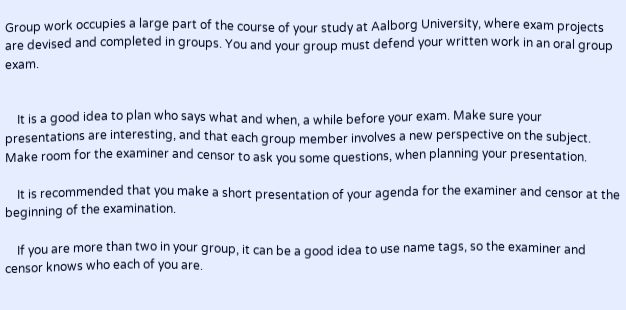Group work occupies a large part of the course of your study at Aalborg University, where exam projects are devised and completed in groups. You and your group must defend your written work in an oral group exam.


    It is a good idea to plan who says what and when, a while before your exam. Make sure your presentations are interesting, and that each group member involves a new perspective on the subject. Make room for the examiner and censor to ask you some questions, when planning your presentation.

    It is recommended that you make a short presentation of your agenda for the examiner and censor at the beginning of the examination.

    If you are more than two in your group, it can be a good idea to use name tags, so the examiner and censor knows who each of you are.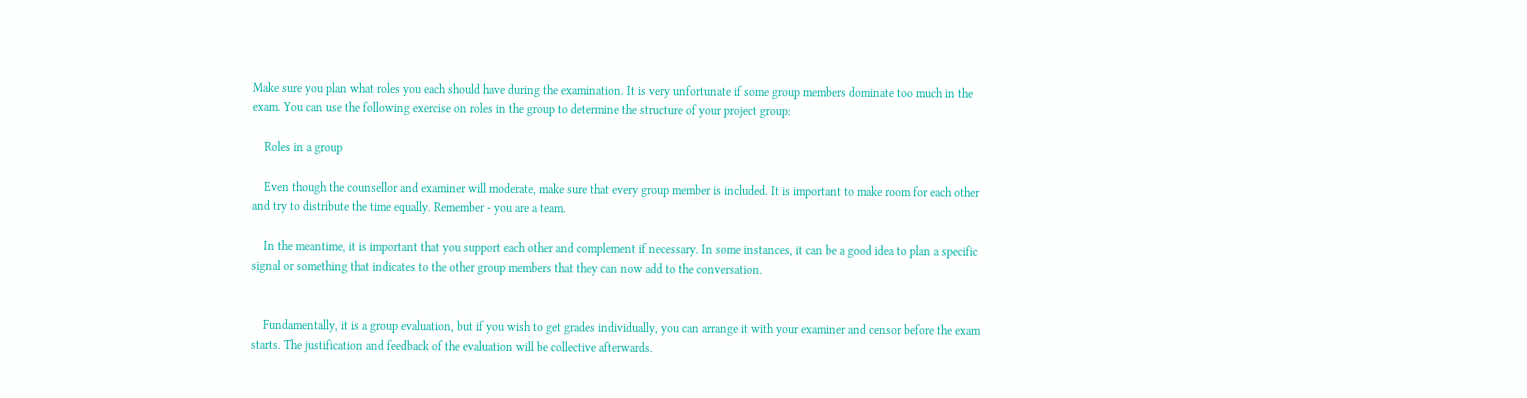Make sure you plan what roles you each should have during the examination. It is very unfortunate if some group members dominate too much in the exam. You can use the following exercise on roles in the group to determine the structure of your project group:

    Roles in a group

    Even though the counsellor and examiner will moderate, make sure that every group member is included. It is important to make room for each other and try to distribute the time equally. Remember - you are a team.

    In the meantime, it is important that you support each other and complement if necessary. In some instances, it can be a good idea to plan a specific signal or something that indicates to the other group members that they can now add to the conversation.


    Fundamentally, it is a group evaluation, but if you wish to get grades individually, you can arrange it with your examiner and censor before the exam starts. The justification and feedback of the evaluation will be collective afterwards.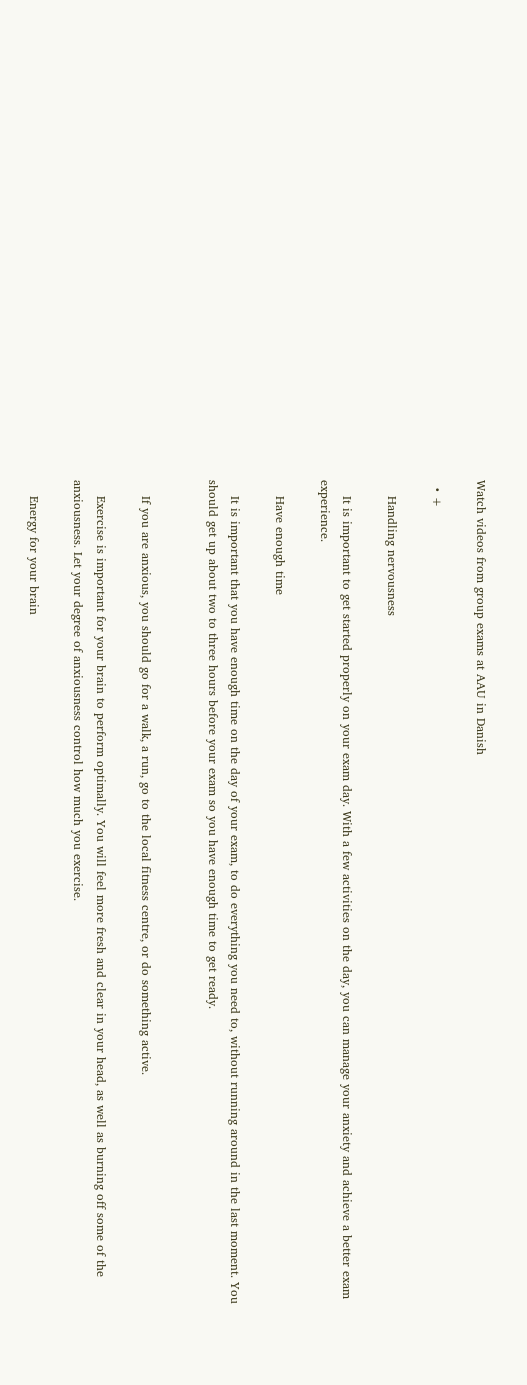Watch videos from group exams at AAU in Danish

  • +

    Handling nervousness

    It is important to get started properly on your exam day. With a few activities on the day, you can manage your anxiety and achieve a better exam experience.

    Have enough time

    It is important that you have enough time on the day of your exam, to do everything you need to, without running around in the last moment. You should get up about two to three hours before your exam so you have enough time to get ready.


    If you are anxious, you should go for a walk, a run, go to the local fitness centre, or do something active.

    Exercise is important for your brain to perform optimally. You will feel more fresh and clear in your head, as well as burning off some of the anxiousness. Let your degree of anxiousness control how much you exercise.

    Energy for your brain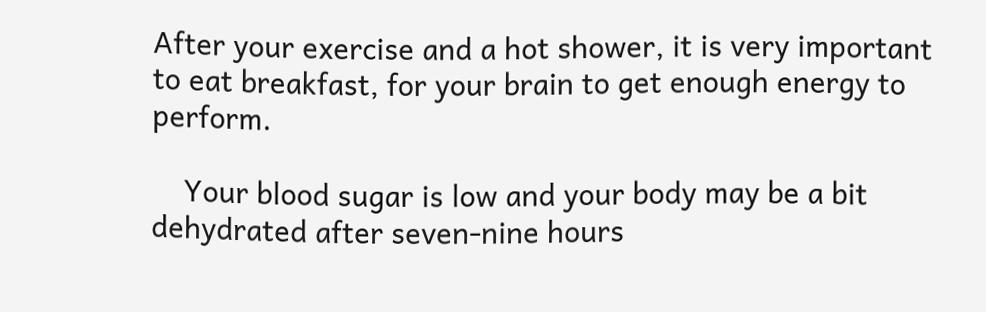After your exercise and a hot shower, it is very important to eat breakfast, for your brain to get enough energy to perform.

    Your blood sugar is low and your body may be a bit dehydrated after seven-nine hours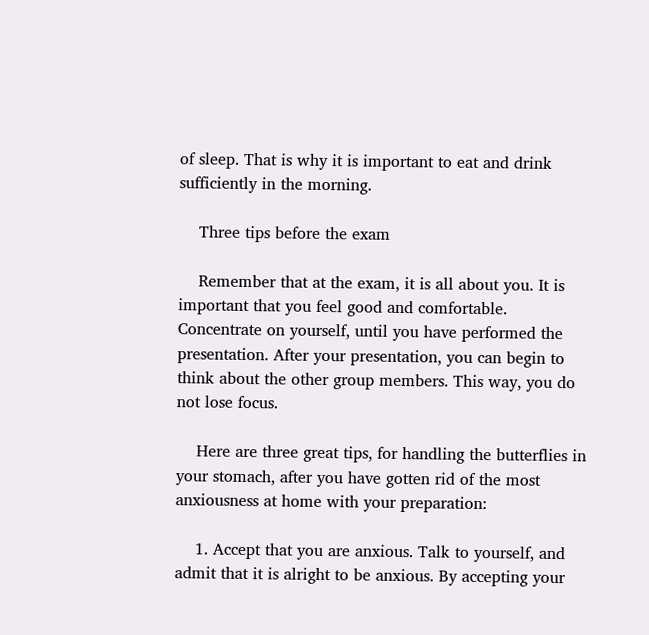of sleep. That is why it is important to eat and drink sufficiently in the morning.

    Three tips before the exam

    Remember that at the exam, it is all about you. It is important that you feel good and comfortable. Concentrate on yourself, until you have performed the presentation. After your presentation, you can begin to think about the other group members. This way, you do not lose focus.

    Here are three great tips, for handling the butterflies in your stomach, after you have gotten rid of the most anxiousness at home with your preparation:

    1. Accept that you are anxious. Talk to yourself, and admit that it is alright to be anxious. By accepting your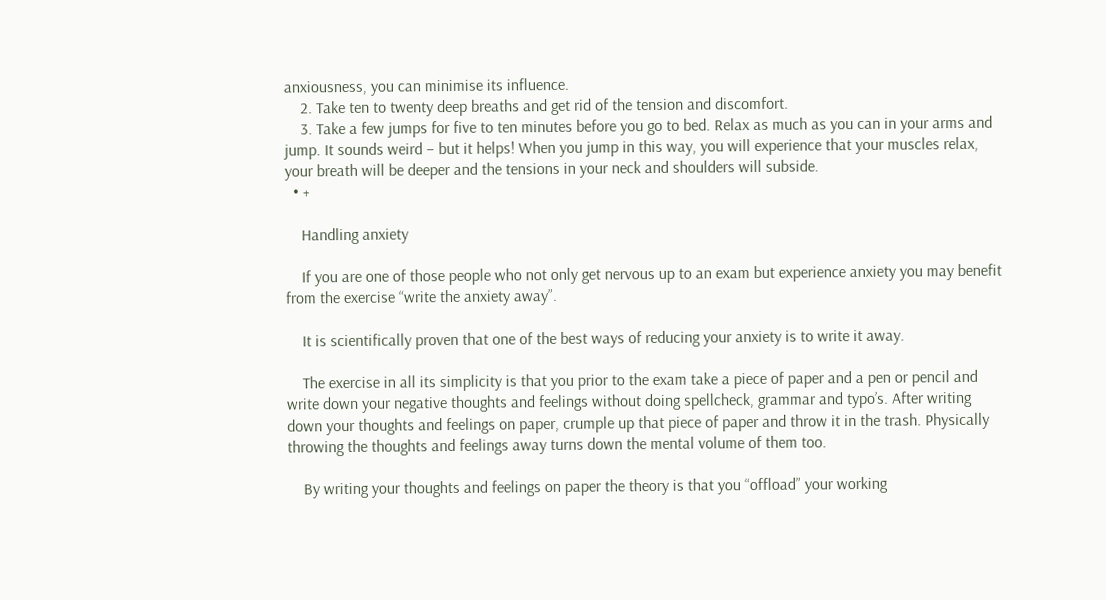anxiousness, you can minimise its influence.
    2. Take ten to twenty deep breaths and get rid of the tension and discomfort.
    3. Take a few jumps for five to ten minutes before you go to bed. Relax as much as you can in your arms and jump. It sounds weird – but it helps! When you jump in this way, you will experience that your muscles relax, your breath will be deeper and the tensions in your neck and shoulders will subside.
  • +

    Handling anxiety

    If you are one of those people who not only get nervous up to an exam but experience anxiety you may benefit from the exercise “write the anxiety away”.

    It is scientifically proven that one of the best ways of reducing your anxiety is to write it away.

    The exercise in all its simplicity is that you prior to the exam take a piece of paper and a pen or pencil and write down your negative thoughts and feelings without doing spellcheck, grammar and typo’s. After writing down your thoughts and feelings on paper, crumple up that piece of paper and throw it in the trash. Physically throwing the thoughts and feelings away turns down the mental volume of them too.

    By writing your thoughts and feelings on paper the theory is that you “offload” your working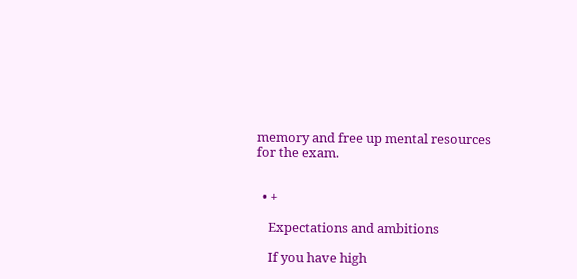memory and free up mental resources for the exam.


  • +

    Expectations and ambitions

    If you have high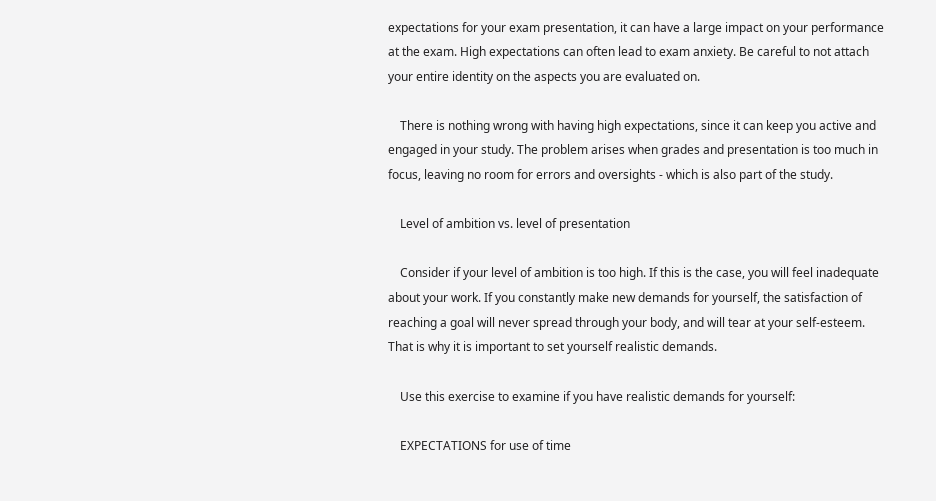expectations for your exam presentation, it can have a large impact on your performance at the exam. High expectations can often lead to exam anxiety. Be careful to not attach your entire identity on the aspects you are evaluated on.

    There is nothing wrong with having high expectations, since it can keep you active and engaged in your study. The problem arises when grades and presentation is too much in focus, leaving no room for errors and oversights - which is also part of the study.

    Level of ambition vs. level of presentation

    Consider if your level of ambition is too high. If this is the case, you will feel inadequate about your work. If you constantly make new demands for yourself, the satisfaction of reaching a goal will never spread through your body, and will tear at your self-esteem. That is why it is important to set yourself realistic demands.

    Use this exercise to examine if you have realistic demands for yourself:

    EXPECTATIONS for use of time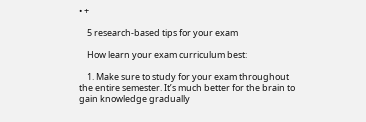• +

    5 research-based tips for your exam

    How learn your exam curriculum best:

    1. Make sure to study for your exam throughout the entire semester. It’s much better for the brain to gain knowledge gradually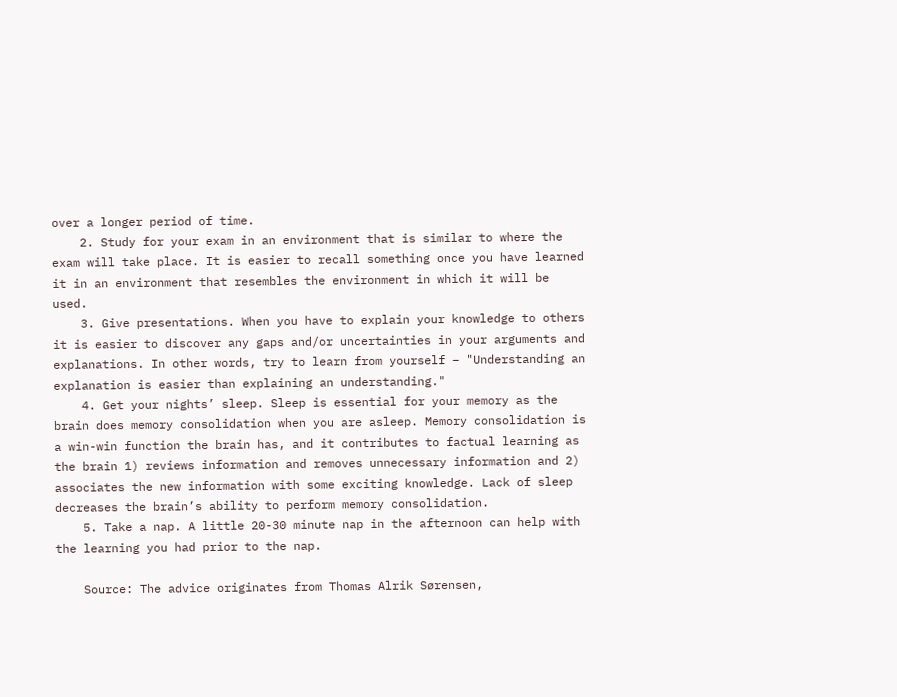over a longer period of time.
    2. Study for your exam in an environment that is similar to where the exam will take place. It is easier to recall something once you have learned it in an environment that resembles the environment in which it will be used.
    3. Give presentations. When you have to explain your knowledge to others it is easier to discover any gaps and/or uncertainties in your arguments and explanations. In other words, try to learn from yourself – "Understanding an explanation is easier than explaining an understanding."
    4. Get your nights’ sleep. Sleep is essential for your memory as the brain does memory consolidation when you are asleep. Memory consolidation is a win-win function the brain has, and it contributes to factual learning as the brain 1) reviews information and removes unnecessary information and 2) associates the new information with some exciting knowledge. Lack of sleep decreases the brain’s ability to perform memory consolidation.
    5. Take a nap. A little 20-30 minute nap in the afternoon can help with the learning you had prior to the nap.

    Source: The advice originates from Thomas Alrik Sørensen,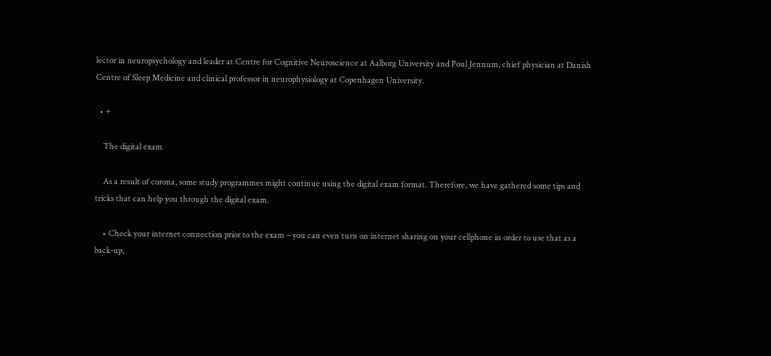lector in neuropsychology and leader at Centre for Cognitive Neuroscience at Aalborg University and Poul Jennum, chief physician at Danish Centre of Sleep Medicine and clinical professor in neurophysiology at Copenhagen University.

  • +

    The digital exam

    As a result of corona, some study programmes might continue using the digital exam format. Therefore, we have gathered some tips and tricks that can help you through the digital exam.

    • Check your internet connection prior to the exam – you can even turn on internet sharing on your cellphone in order to use that as a back-up,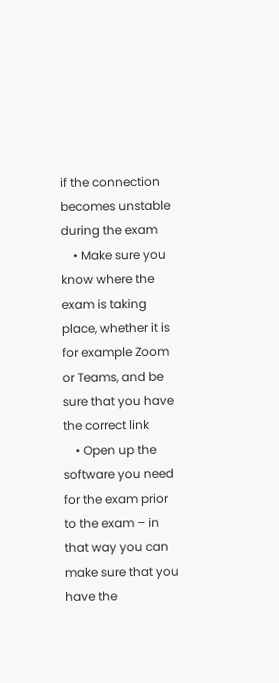if the connection becomes unstable during the exam
    • Make sure you know where the exam is taking place, whether it is for example Zoom or Teams, and be sure that you have the correct link
    • Open up the software you need for the exam prior to the exam – in that way you can make sure that you have the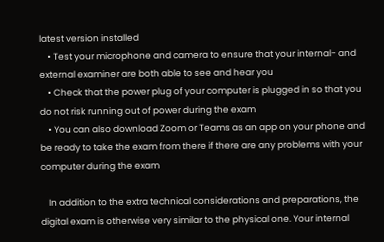latest version installed
    • Test your microphone and camera to ensure that your internal- and external examiner are both able to see and hear you
    • Check that the power plug of your computer is plugged in so that you do not risk running out of power during the exam
    • You can also download Zoom or Teams as an app on your phone and be ready to take the exam from there if there are any problems with your computer during the exam

    In addition to the extra technical considerations and preparations, the digital exam is otherwise very similar to the physical one. Your internal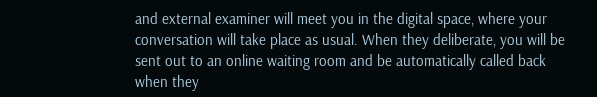and external examiner will meet you in the digital space, where your conversation will take place as usual. When they deliberate, you will be sent out to an online waiting room and be automatically called back when they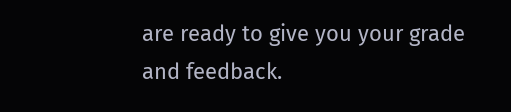are ready to give you your grade and feedback.